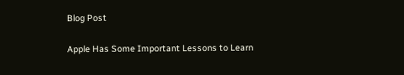Blog Post

Apple Has Some Important Lessons to Learn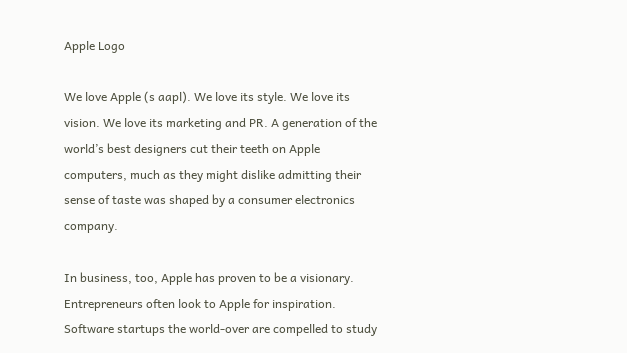Apple Logo

We love Apple (s aapl). We love its style. We love its vision. We love its marketing and PR. A generation of the world’s best designers cut their teeth on Apple computers, much as they might dislike admitting their sense of taste was shaped by a consumer electronics company.

In business, too, Apple has proven to be a visionary. Entrepreneurs often look to Apple for inspiration. Software startups the world-over are compelled to study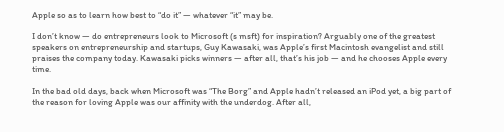Apple so as to learn how best to “do it” — whatever “it” may be.

I don’t know — do entrepreneurs look to Microsoft (s msft) for inspiration? Arguably one of the greatest speakers on entrepreneurship and startups, Guy Kawasaki, was Apple’s first Macintosh evangelist and still praises the company today. Kawasaki picks winners — after all, that’s his job — and he chooses Apple every time.

In the bad old days, back when Microsoft was “The Borg” and Apple hadn’t released an iPod yet, a big part of the reason for loving Apple was our affinity with the underdog. After all,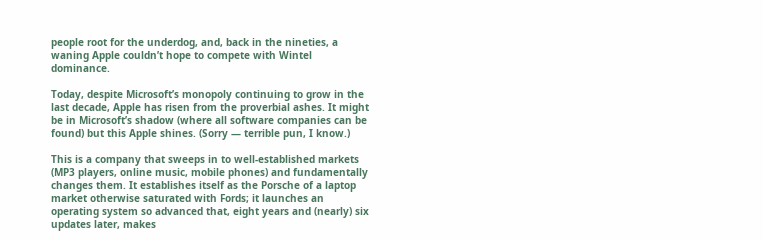people root for the underdog, and, back in the nineties, a waning Apple couldn’t hope to compete with Wintel dominance.

Today, despite Microsoft’s monopoly continuing to grow in the last decade, Apple has risen from the proverbial ashes. It might be in Microsoft’s shadow (where all software companies can be found) but this Apple shines. (Sorry — terrible pun, I know.)

This is a company that sweeps in to well-established markets (MP3 players, online music, mobile phones) and fundamentally changes them. It establishes itself as the Porsche of a laptop market otherwise saturated with Fords; it launches an operating system so advanced that, eight years and (nearly) six updates later, makes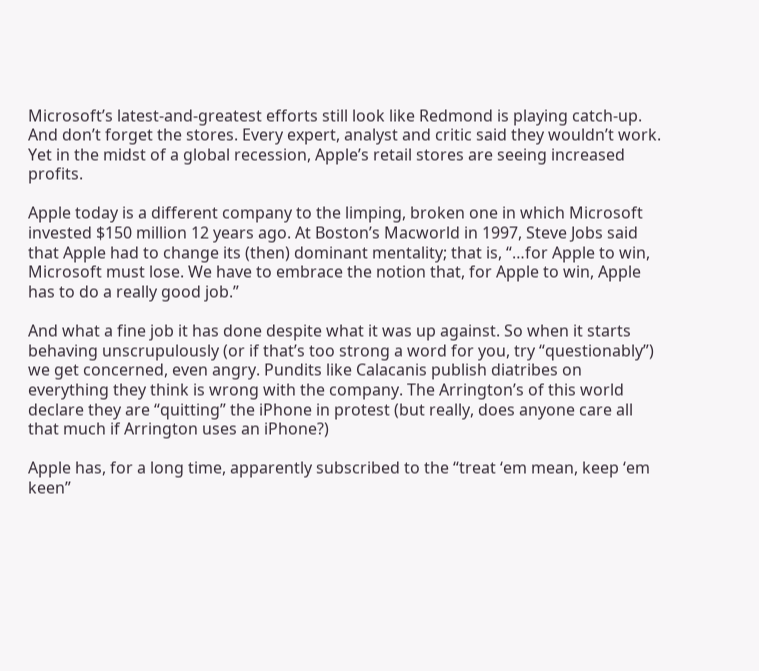Microsoft’s latest-and-greatest efforts still look like Redmond is playing catch-up. And don’t forget the stores. Every expert, analyst and critic said they wouldn’t work. Yet in the midst of a global recession, Apple’s retail stores are seeing increased profits.

Apple today is a different company to the limping, broken one in which Microsoft invested $150 million 12 years ago. At Boston’s Macworld in 1997, Steve Jobs said that Apple had to change its (then) dominant mentality; that is, “…for Apple to win, Microsoft must lose. We have to embrace the notion that, for Apple to win, Apple has to do a really good job.”

And what a fine job it has done despite what it was up against. So when it starts behaving unscrupulously (or if that’s too strong a word for you, try “questionably”) we get concerned, even angry. Pundits like Calacanis publish diatribes on everything they think is wrong with the company. The Arrington’s of this world declare they are “quitting” the iPhone in protest (but really, does anyone care all that much if Arrington uses an iPhone?)

Apple has, for a long time, apparently subscribed to the “treat ‘em mean, keep ‘em keen”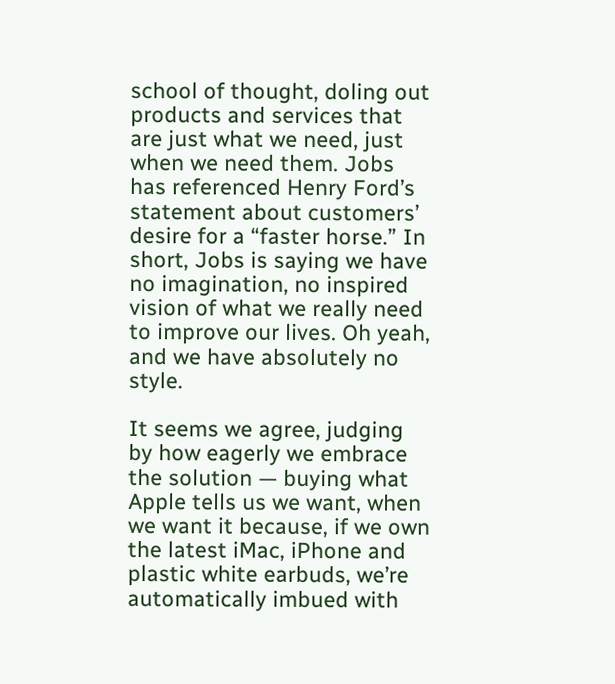school of thought, doling out products and services that are just what we need, just when we need them. Jobs has referenced Henry Ford’s statement about customers’ desire for a “faster horse.” In short, Jobs is saying we have no imagination, no inspired vision of what we really need to improve our lives. Oh yeah, and we have absolutely no style.

It seems we agree, judging by how eagerly we embrace the solution — buying what Apple tells us we want, when we want it because, if we own the latest iMac, iPhone and plastic white earbuds, we’re automatically imbued with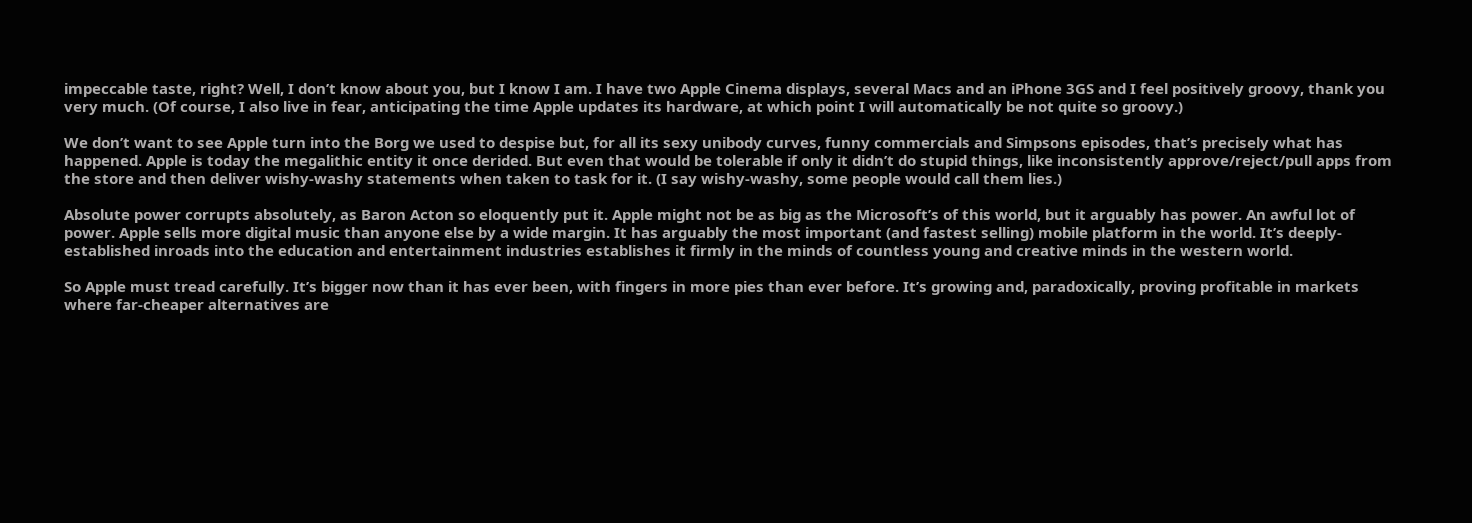impeccable taste, right? Well, I don’t know about you, but I know I am. I have two Apple Cinema displays, several Macs and an iPhone 3GS and I feel positively groovy, thank you very much. (Of course, I also live in fear, anticipating the time Apple updates its hardware, at which point I will automatically be not quite so groovy.)

We don’t want to see Apple turn into the Borg we used to despise but, for all its sexy unibody curves, funny commercials and Simpsons episodes, that’s precisely what has happened. Apple is today the megalithic entity it once derided. But even that would be tolerable if only it didn’t do stupid things, like inconsistently approve/reject/pull apps from the store and then deliver wishy-washy statements when taken to task for it. (I say wishy-washy, some people would call them lies.)

Absolute power corrupts absolutely, as Baron Acton so eloquently put it. Apple might not be as big as the Microsoft’s of this world, but it arguably has power. An awful lot of power. Apple sells more digital music than anyone else by a wide margin. It has arguably the most important (and fastest selling) mobile platform in the world. It’s deeply-established inroads into the education and entertainment industries establishes it firmly in the minds of countless young and creative minds in the western world.

So Apple must tread carefully. It’s bigger now than it has ever been, with fingers in more pies than ever before. It’s growing and, paradoxically, proving profitable in markets where far-cheaper alternatives are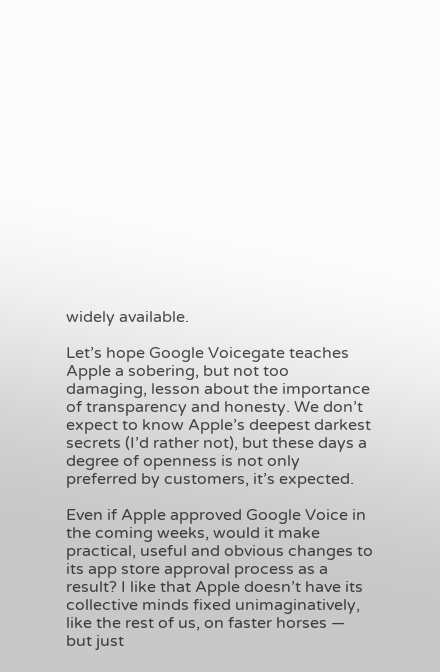widely available.

Let’s hope Google Voicegate teaches Apple a sobering, but not too damaging, lesson about the importance of transparency and honesty. We don’t expect to know Apple’s deepest darkest secrets (I’d rather not), but these days a degree of openness is not only preferred by customers, it’s expected.

Even if Apple approved Google Voice in the coming weeks, would it make practical, useful and obvious changes to its app store approval process as a result? I like that Apple doesn’t have its collective minds fixed unimaginatively, like the rest of us, on faster horses — but just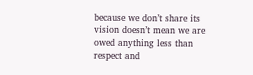because we don’t share its vision doesn’t mean we are owed anything less than respect and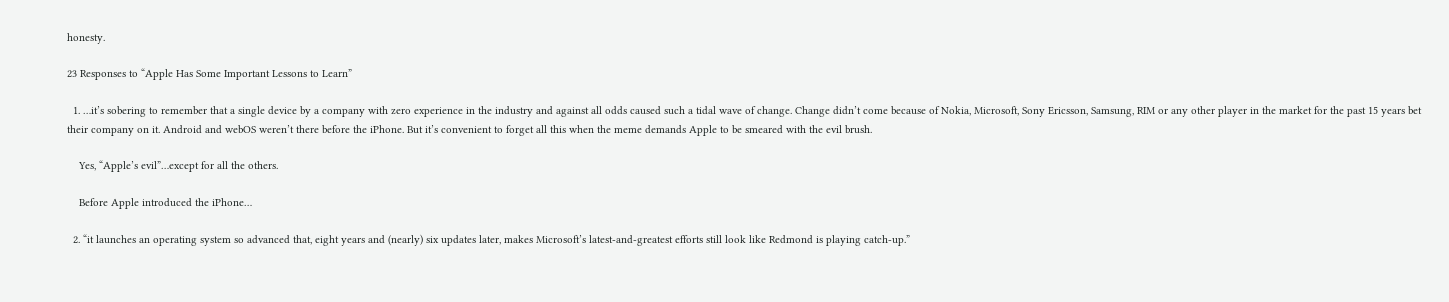honesty.

23 Responses to “Apple Has Some Important Lessons to Learn”

  1. …it’s sobering to remember that a single device by a company with zero experience in the industry and against all odds caused such a tidal wave of change. Change didn’t come because of Nokia, Microsoft, Sony Ericsson, Samsung, RIM or any other player in the market for the past 15 years bet their company on it. Android and webOS weren’t there before the iPhone. But it’s convenient to forget all this when the meme demands Apple to be smeared with the evil brush.

    Yes, “Apple’s evil”…except for all the others.

    Before Apple introduced the iPhone…

  2. “it launches an operating system so advanced that, eight years and (nearly) six updates later, makes Microsoft’s latest-and-greatest efforts still look like Redmond is playing catch-up.”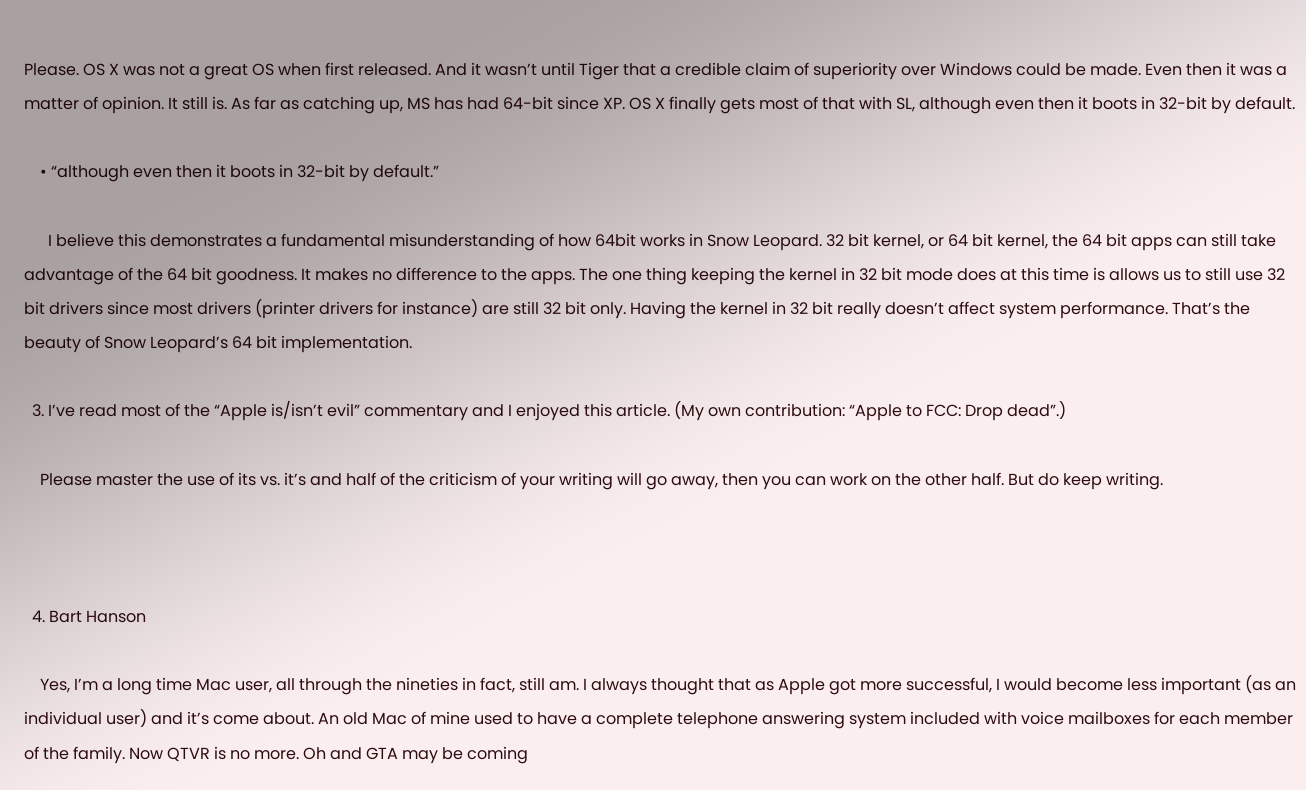Please. OS X was not a great OS when first released. And it wasn’t until Tiger that a credible claim of superiority over Windows could be made. Even then it was a matter of opinion. It still is. As far as catching up, MS has had 64-bit since XP. OS X finally gets most of that with SL, although even then it boots in 32-bit by default.

    • “although even then it boots in 32-bit by default.”

      I believe this demonstrates a fundamental misunderstanding of how 64bit works in Snow Leopard. 32 bit kernel, or 64 bit kernel, the 64 bit apps can still take advantage of the 64 bit goodness. It makes no difference to the apps. The one thing keeping the kernel in 32 bit mode does at this time is allows us to still use 32 bit drivers since most drivers (printer drivers for instance) are still 32 bit only. Having the kernel in 32 bit really doesn’t affect system performance. That’s the beauty of Snow Leopard’s 64 bit implementation.

  3. I’ve read most of the “Apple is/isn’t evil” commentary and I enjoyed this article. (My own contribution: “Apple to FCC: Drop dead”.)

    Please master the use of its vs. it’s and half of the criticism of your writing will go away, then you can work on the other half. But do keep writing.



  4. Bart Hanson

    Yes, I’m a long time Mac user, all through the nineties in fact, still am. I always thought that as Apple got more successful, I would become less important (as an individual user) and it’s come about. An old Mac of mine used to have a complete telephone answering system included with voice mailboxes for each member of the family. Now QTVR is no more. Oh and GTA may be coming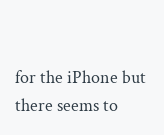for the iPhone but there seems to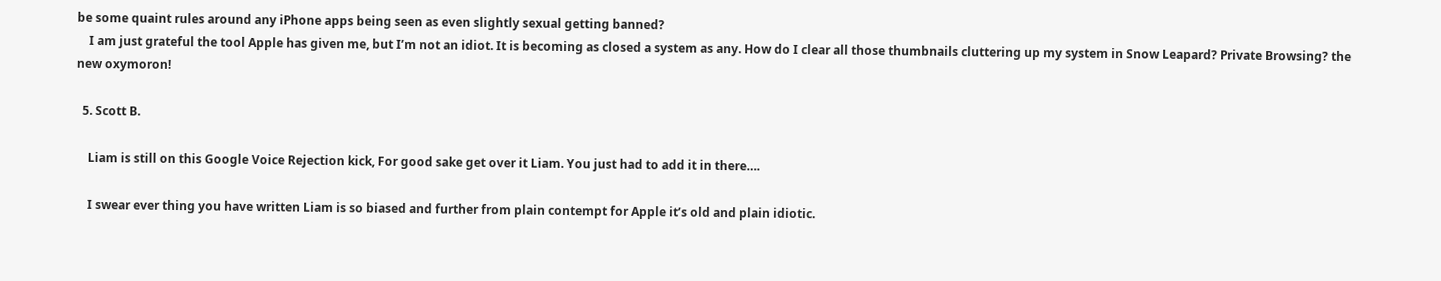be some quaint rules around any iPhone apps being seen as even slightly sexual getting banned?
    I am just grateful the tool Apple has given me, but I’m not an idiot. It is becoming as closed a system as any. How do I clear all those thumbnails cluttering up my system in Snow Leapard? Private Browsing? the new oxymoron!

  5. Scott B.

    Liam is still on this Google Voice Rejection kick, For good sake get over it Liam. You just had to add it in there….

    I swear ever thing you have written Liam is so biased and further from plain contempt for Apple it’s old and plain idiotic.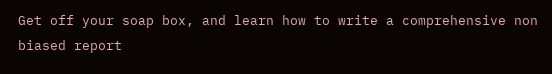Get off your soap box, and learn how to write a comprehensive non biased report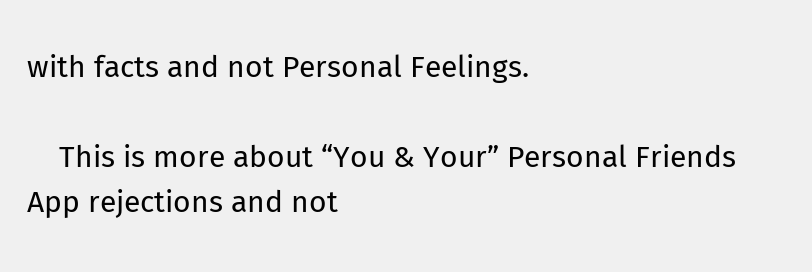with facts and not Personal Feelings.

    This is more about “You & Your” Personal Friends App rejections and not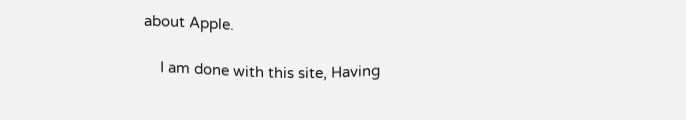about Apple.

    I am done with this site, Having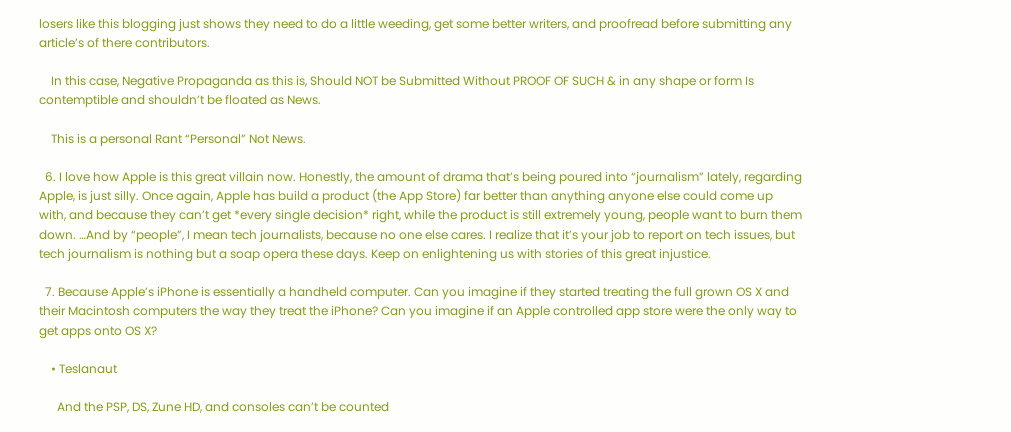losers like this blogging just shows they need to do a little weeding, get some better writers, and proofread before submitting any article’s of there contributors.

    In this case, Negative Propaganda as this is, Should NOT be Submitted Without PROOF OF SUCH & in any shape or form Is contemptible and shouldn’t be floated as News.

    This is a personal Rant “Personal” Not News.

  6. I love how Apple is this great villain now. Honestly, the amount of drama that’s being poured into “journalism” lately, regarding Apple, is just silly. Once again, Apple has build a product (the App Store) far better than anything anyone else could come up with, and because they can’t get *every single decision* right, while the product is still extremely young, people want to burn them down. …And by “people”, I mean tech journalists, because no one else cares. I realize that it’s your job to report on tech issues, but tech journalism is nothing but a soap opera these days. Keep on enlightening us with stories of this great injustice.

  7. Because Apple’s iPhone is essentially a handheld computer. Can you imagine if they started treating the full grown OS X and their Macintosh computers the way they treat the iPhone? Can you imagine if an Apple controlled app store were the only way to get apps onto OS X?

    • Teslanaut

      And the PSP, DS, Zune HD, and consoles can’t be counted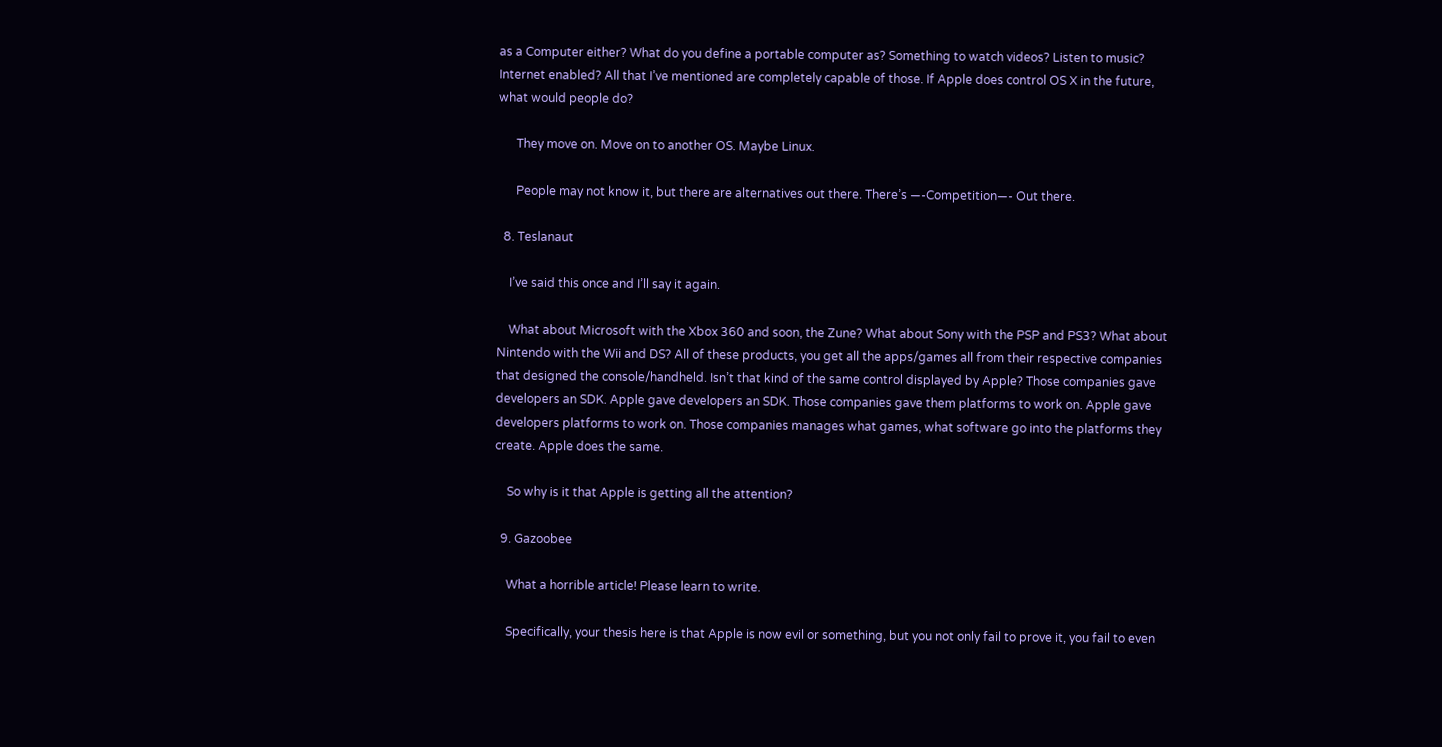as a Computer either? What do you define a portable computer as? Something to watch videos? Listen to music? Internet enabled? All that I’ve mentioned are completely capable of those. If Apple does control OS X in the future, what would people do?

      They move on. Move on to another OS. Maybe Linux.

      People may not know it, but there are alternatives out there. There’s —-Competition—- Out there.

  8. Teslanaut

    I’ve said this once and I’ll say it again.

    What about Microsoft with the Xbox 360 and soon, the Zune? What about Sony with the PSP and PS3? What about Nintendo with the Wii and DS? All of these products, you get all the apps/games all from their respective companies that designed the console/handheld. Isn’t that kind of the same control displayed by Apple? Those companies gave developers an SDK. Apple gave developers an SDK. Those companies gave them platforms to work on. Apple gave developers platforms to work on. Those companies manages what games, what software go into the platforms they create. Apple does the same.

    So why is it that Apple is getting all the attention?

  9. Gazoobee

    What a horrible article! Please learn to write.

    Specifically, your thesis here is that Apple is now evil or something, but you not only fail to prove it, you fail to even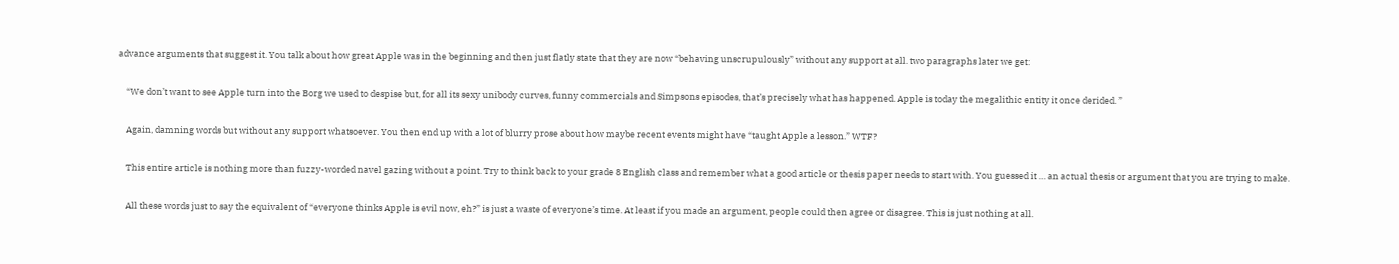advance arguments that suggest it. You talk about how great Apple was in the beginning and then just flatly state that they are now “behaving unscrupulously” without any support at all. two paragraphs later we get:

    “We don’t want to see Apple turn into the Borg we used to despise but, for all its sexy unibody curves, funny commercials and Simpsons episodes, that’s precisely what has happened. Apple is today the megalithic entity it once derided. ”

    Again, damning words but without any support whatsoever. You then end up with a lot of blurry prose about how maybe recent events might have “taught Apple a lesson.” WTF?

    This entire article is nothing more than fuzzy-worded navel gazing without a point. Try to think back to your grade 8 English class and remember what a good article or thesis paper needs to start with. You guessed it … an actual thesis or argument that you are trying to make.

    All these words just to say the equivalent of “everyone thinks Apple is evil now, eh?” is just a waste of everyone’s time. At least if you made an argument, people could then agree or disagree. This is just nothing at all.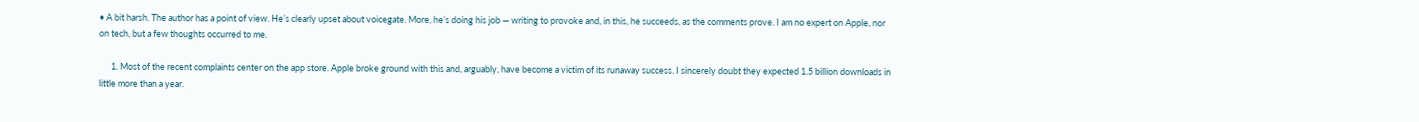• A bit harsh. The author has a point of view. He’s clearly upset about voicegate. More, he’s doing his job — writing to provoke and, in this, he succeeds, as the comments prove. I am no expert on Apple, nor on tech, but a few thoughts occurred to me.

      1. Most of the recent complaints center on the app store. Apple broke ground with this and, arguably, have become a victim of its runaway success. I sincerely doubt they expected 1.5 billion downloads in little more than a year.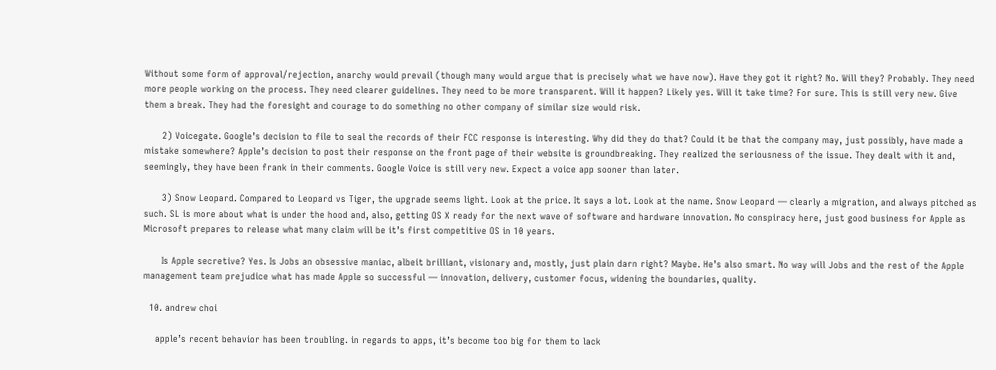Without some form of approval/rejection, anarchy would prevail (though many would argue that is precisely what we have now). Have they got it right? No. Will they? Probably. They need more people working on the process. They need clearer guidelines. They need to be more transparent. Will it happen? Likely yes. Will it take time? For sure. This is still very new. Give them a break. They had the foresight and courage to do something no other company of similar size would risk.

      2) Voicegate. Google’s decision to file to seal the records of their FCC response is interesting. Why did they do that? Could it be that the company may, just possibly, have made a mistake somewhere? Apple’s decision to post their response on the front page of their website is groundbreaking. They realized the seriousness of the issue. They dealt with it and, seemingly, they have been frank in their comments. Google Voice is still very new. Expect a voice app sooner than later.

      3) Snow Leopard. Compared to Leopard vs Tiger, the upgrade seems light. Look at the price. It says a lot. Look at the name. Snow Leopard — clearly a migration, and always pitched as such. SL is more about what is under the hood and, also, getting OS X ready for the next wave of software and hardware innovation. No conspiracy here, just good business for Apple as Microsoft prepares to release what many claim will be it’s first competitive OS in 10 years.

      Is Apple secretive? Yes. Is Jobs an obsessive maniac, albeit brilliant, visionary and, mostly, just plain darn right? Maybe. He’s also smart. No way will Jobs and the rest of the Apple management team prejudice what has made Apple so successful — innovation, delivery, customer focus, widening the boundaries, quality.

  10. andrew choi

    apple’s recent behavior has been troubling. in regards to apps, it’s become too big for them to lack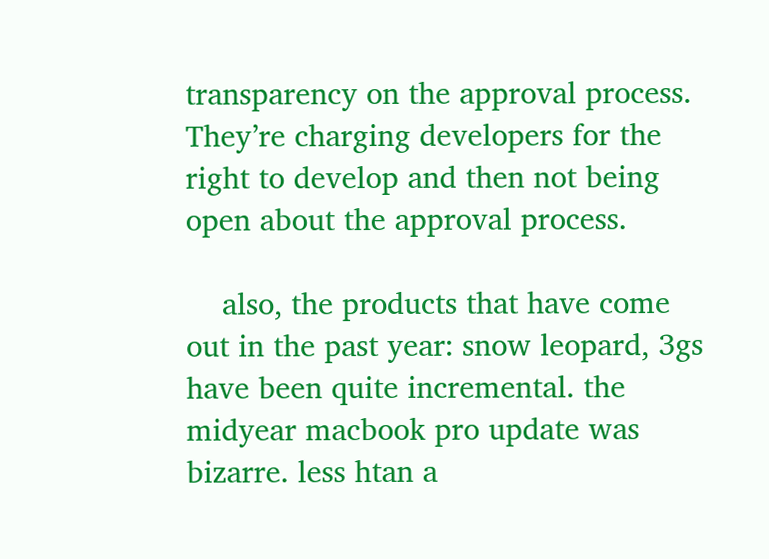transparency on the approval process. They’re charging developers for the right to develop and then not being open about the approval process.

    also, the products that have come out in the past year: snow leopard, 3gs have been quite incremental. the midyear macbook pro update was bizarre. less htan a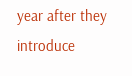year after they introduce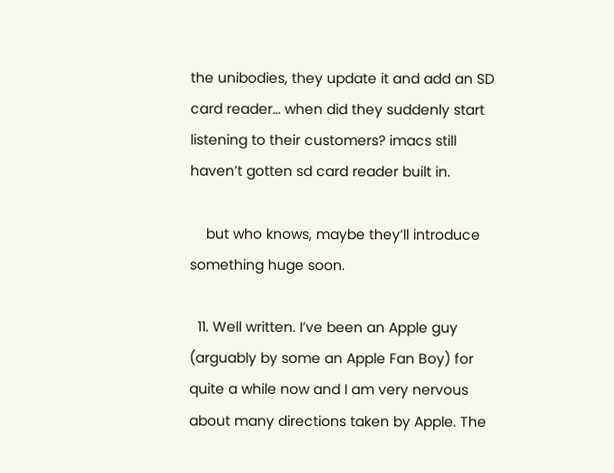the unibodies, they update it and add an SD card reader… when did they suddenly start listening to their customers? imacs still haven’t gotten sd card reader built in.

    but who knows, maybe they’ll introduce something huge soon.

  11. Well written. I’ve been an Apple guy (arguably by some an Apple Fan Boy) for quite a while now and I am very nervous about many directions taken by Apple. The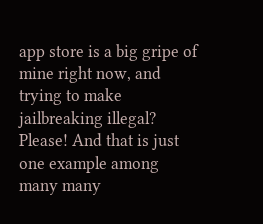app store is a big gripe of mine right now, and trying to make jailbreaking illegal? Please! And that is just one example among many many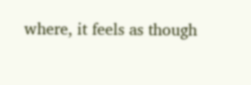where, it feels as though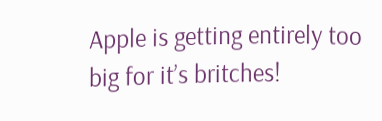Apple is getting entirely too big for it’s britches!